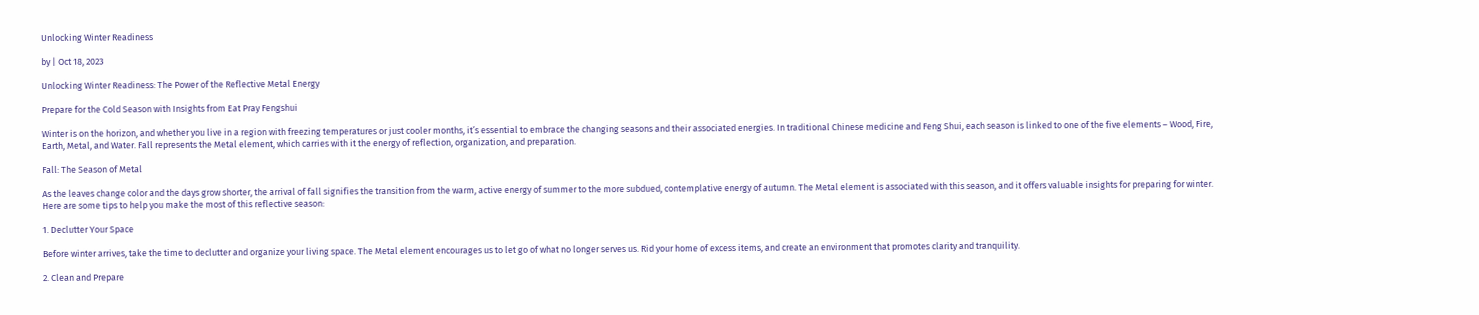Unlocking Winter Readiness

by | Oct 18, 2023

Unlocking Winter Readiness: The Power of the Reflective Metal Energy

Prepare for the Cold Season with Insights from Eat Pray Fengshui

Winter is on the horizon, and whether you live in a region with freezing temperatures or just cooler months, it’s essential to embrace the changing seasons and their associated energies. In traditional Chinese medicine and Feng Shui, each season is linked to one of the five elements – Wood, Fire, Earth, Metal, and Water. Fall represents the Metal element, which carries with it the energy of reflection, organization, and preparation.

Fall: The Season of Metal

As the leaves change color and the days grow shorter, the arrival of fall signifies the transition from the warm, active energy of summer to the more subdued, contemplative energy of autumn. The Metal element is associated with this season, and it offers valuable insights for preparing for winter. Here are some tips to help you make the most of this reflective season:

1. Declutter Your Space

Before winter arrives, take the time to declutter and organize your living space. The Metal element encourages us to let go of what no longer serves us. Rid your home of excess items, and create an environment that promotes clarity and tranquility.

2. Clean and Prepare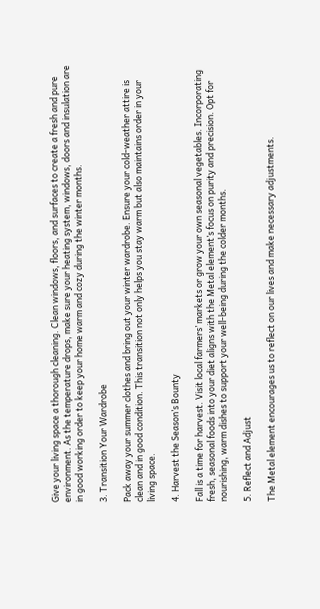Give your living space a thorough cleaning. Clean windows, floors, and surfaces to create a fresh and pure environment. As the temperature drops, make sure your heating system, windows, doors and insulation are in good working order to keep your home warm and cozy during the winter months.

3. Transition Your Wardrobe

Pack away your summer clothes and bring out your winter wardrobe. Ensure your cold-weather attire is clean and in good condition. This transition not only helps you stay warm but also maintains order in your living space.

4. Harvest the Season’s Bounty

Fall is a time for harvest. Visit local farmers’ markets or grow your own seasonal vegetables. Incorporating fresh, seasonal foods into your diet aligns with the Metal element’s focus on purity and precision. Opt for nourishing, warm dishes to support your well-being during the colder months.

5. Reflect and Adjust

The Metal element encourages us to reflect on our lives and make necessary adjustments.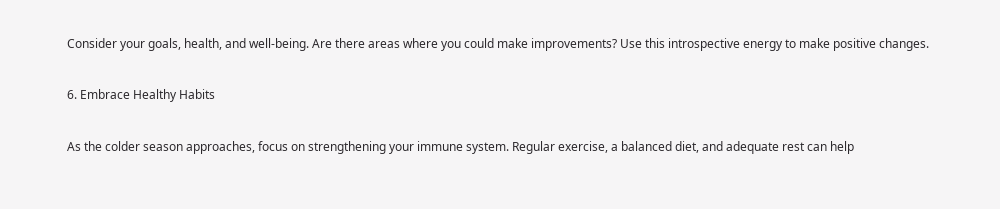Consider your goals, health, and well-being. Are there areas where you could make improvements? Use this introspective energy to make positive changes.

6. Embrace Healthy Habits

As the colder season approaches, focus on strengthening your immune system. Regular exercise, a balanced diet, and adequate rest can help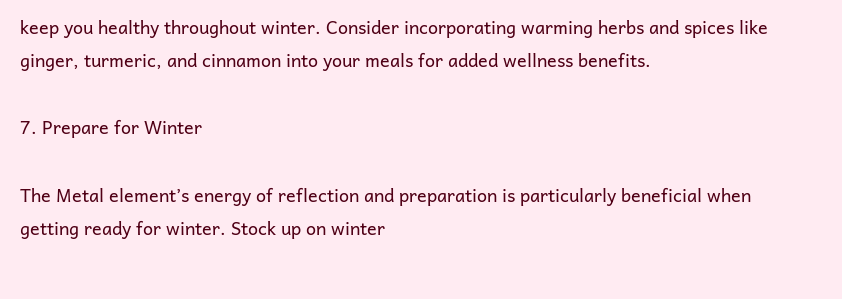keep you healthy throughout winter. Consider incorporating warming herbs and spices like ginger, turmeric, and cinnamon into your meals for added wellness benefits.

7. Prepare for Winter

The Metal element’s energy of reflection and preparation is particularly beneficial when getting ready for winter. Stock up on winter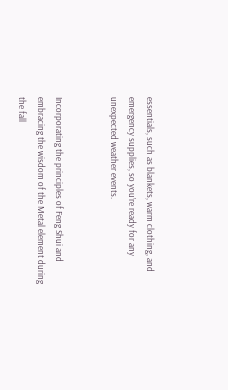essentials, such as blankets, warm clothing, and emergency supplies, so you’re ready for any unexpected weather events.


Incorporating the principles of Feng Shui and embracing the wisdom of the Metal element during the fall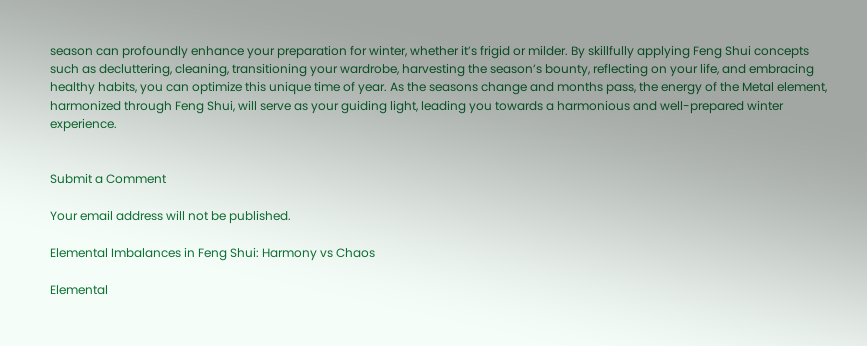season can profoundly enhance your preparation for winter, whether it’s frigid or milder. By skillfully applying Feng Shui concepts such as decluttering, cleaning, transitioning your wardrobe, harvesting the season’s bounty, reflecting on your life, and embracing healthy habits, you can optimize this unique time of year. As the seasons change and months pass, the energy of the Metal element, harmonized through Feng Shui, will serve as your guiding light, leading you towards a harmonious and well-prepared winter experience.


Submit a Comment

Your email address will not be published.

Elemental Imbalances in Feng Shui: Harmony vs Chaos

Elemental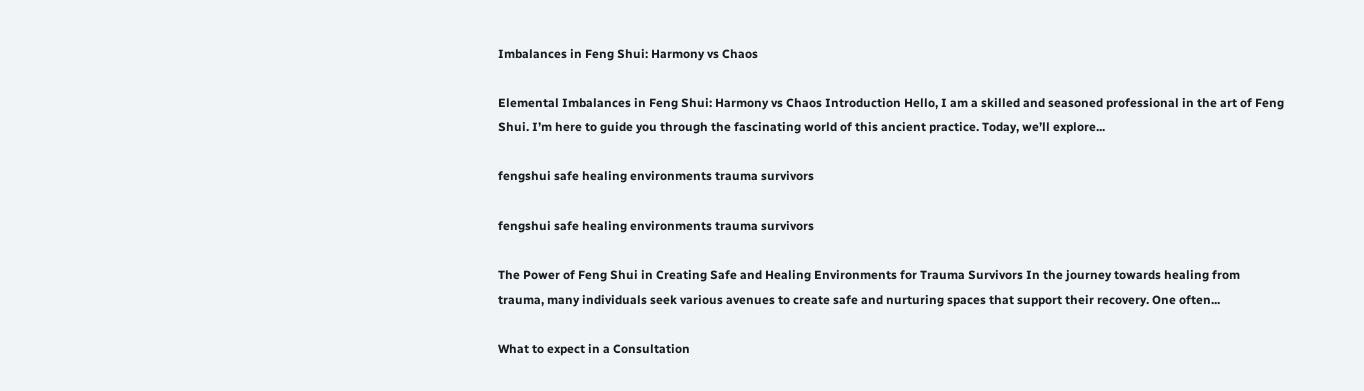Imbalances in Feng Shui: Harmony vs Chaos

Elemental Imbalances in Feng Shui: Harmony vs Chaos Introduction Hello, I am a skilled and seasoned professional in the art of Feng Shui. I’m here to guide you through the fascinating world of this ancient practice. Today, we’ll explore...

fengshui safe healing environments trauma survivors

fengshui safe healing environments trauma survivors

The Power of Feng Shui in Creating Safe and Healing Environments for Trauma Survivors In the journey towards healing from trauma, many individuals seek various avenues to create safe and nurturing spaces that support their recovery. One often...

What to expect in a Consultation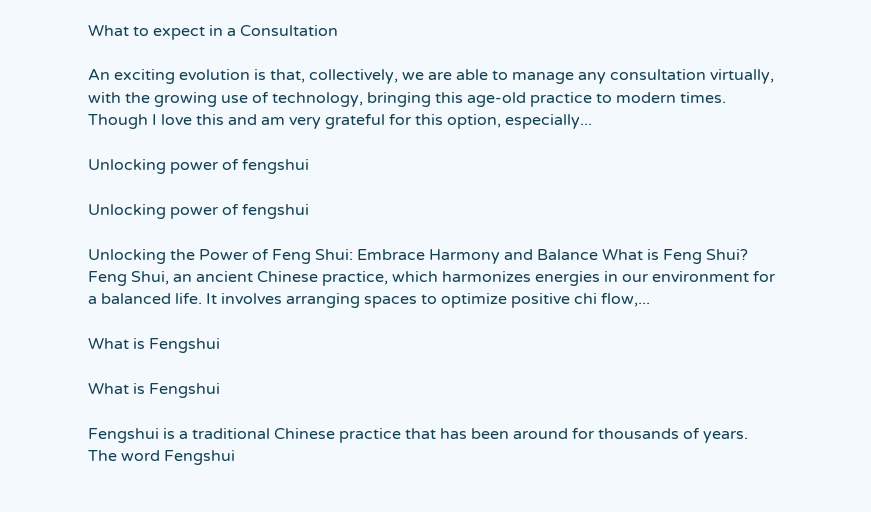What to expect in a Consultation

An exciting evolution is that, collectively, we are able to manage any consultation virtually, with the growing use of technology, bringing this age-old practice to modern times. Though I love this and am very grateful for this option, especially...

Unlocking power of fengshui

Unlocking power of fengshui

Unlocking the Power of Feng Shui: Embrace Harmony and Balance What is Feng Shui? Feng Shui, an ancient Chinese practice, which harmonizes energies in our environment for a balanced life. It involves arranging spaces to optimize positive chi flow,...

What is Fengshui

What is Fengshui

Fengshui is a traditional Chinese practice that has been around for thousands of years. The word Fengshui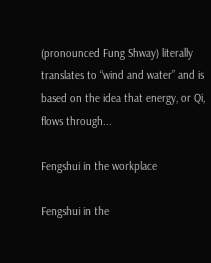(pronounced Fung Shway) literally translates to “wind and water” and is based on the idea that energy, or Qi, flows through...

Fengshui in the workplace

Fengshui in the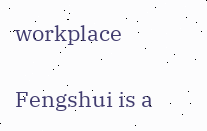workplace

Fengshui is a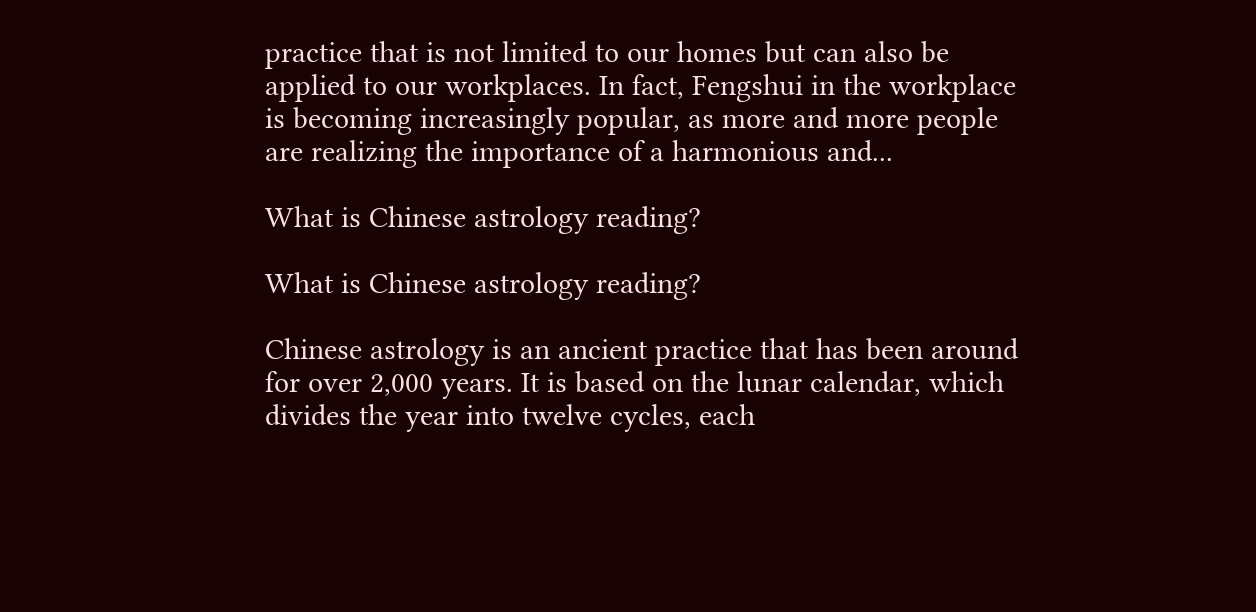practice that is not limited to our homes but can also be applied to our workplaces. In fact, Fengshui in the workplace is becoming increasingly popular, as more and more people are realizing the importance of a harmonious and...

What is Chinese astrology reading?

What is Chinese astrology reading?

Chinese astrology is an ancient practice that has been around for over 2,000 years. It is based on the lunar calendar, which divides the year into twelve cycles, each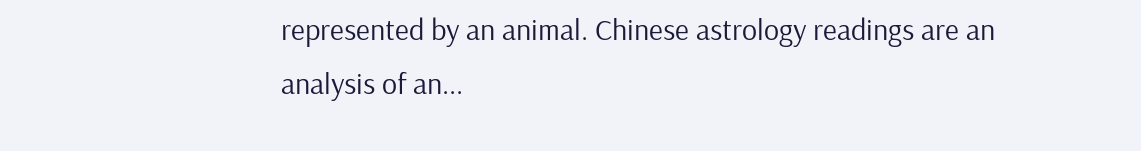represented by an animal. Chinese astrology readings are an analysis of an...